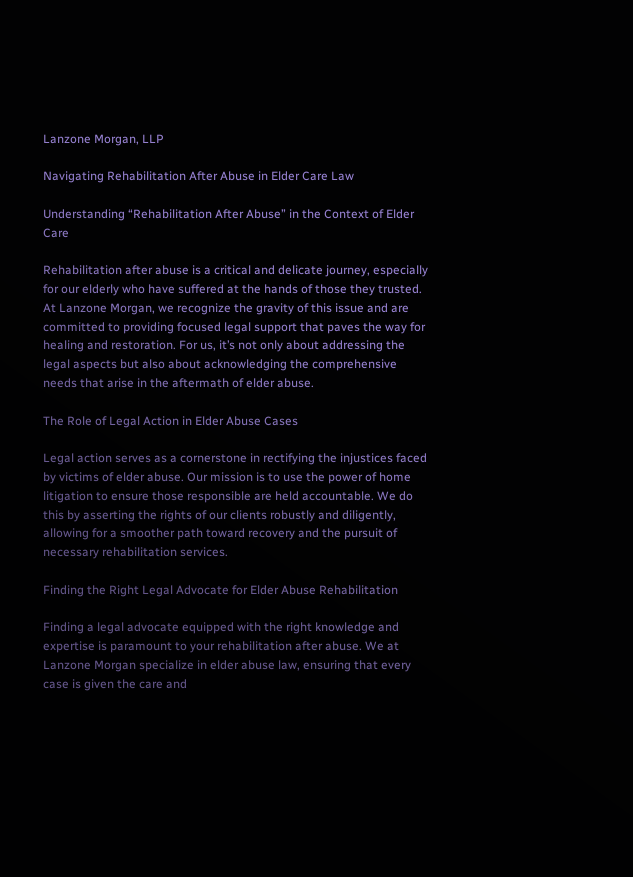Lanzone Morgan, LLP

Navigating Rehabilitation After Abuse in Elder Care Law

Understanding “Rehabilitation After Abuse” in the Context of Elder Care

Rehabilitation after abuse is a critical and delicate journey, especially for our elderly who have suffered at the hands of those they trusted. At Lanzone Morgan, we recognize the gravity of this issue and are committed to providing focused legal support that paves the way for healing and restoration. For us, it’s not only about addressing the legal aspects but also about acknowledging the comprehensive needs that arise in the aftermath of elder abuse.

The Role of Legal Action in Elder Abuse Cases

Legal action serves as a cornerstone in rectifying the injustices faced by victims of elder abuse. Our mission is to use the power of home litigation to ensure those responsible are held accountable. We do this by asserting the rights of our clients robustly and diligently, allowing for a smoother path toward recovery and the pursuit of necessary rehabilitation services.

Finding the Right Legal Advocate for Elder Abuse Rehabilitation

Finding a legal advocate equipped with the right knowledge and expertise is paramount to your rehabilitation after abuse. We at Lanzone Morgan specialize in elder abuse law, ensuring that every case is given the care and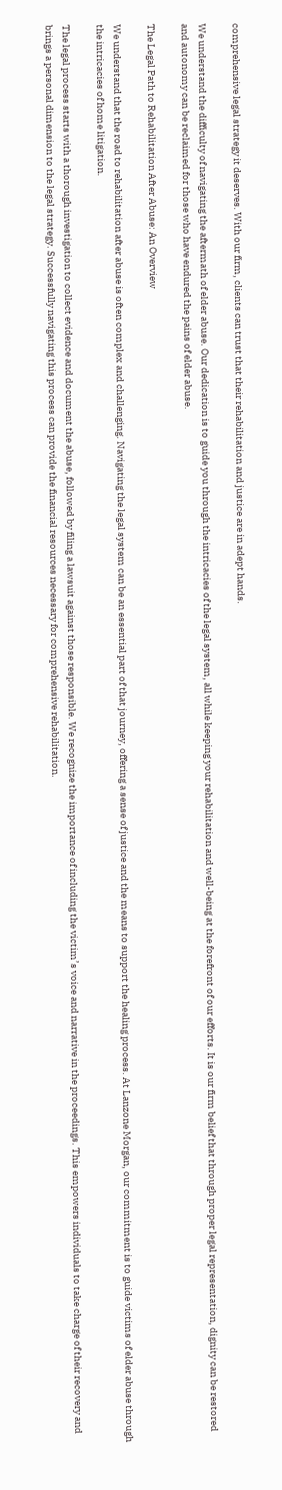comprehensive legal strategy it deserves. With our firm, clients can trust that their rehabilitation and justice are in adept hands.

We understand the difficulty of navigating the aftermath of elder abuse. Our dedication is to guide you through the intricacies of the legal system, all while keeping your rehabilitation and well-being at the forefront of our efforts. It is our firm belief that through proper legal representation, dignity can be restored and autonomy can be reclaimed for those who have endured the pains of elder abuse.

The Legal Path to Rehabilitation After Abuse: An Overview

We understand that the road to rehabilitation after abuse is often complex and challenging. Navigating the legal system can be an essential part of that journey, offering a sense of justice and the means to support the healing process. At Lanzone Morgan, our commitment is to guide victims of elder abuse through the intricacies of home litigation.

The legal process starts with a thorough investigation to collect evidence and document the abuse, followed by filing a lawsuit against those responsible. We recognize the importance of including the victim’s voice and narrative in the proceedings. This empowers individuals to take charge of their recovery and brings a personal dimension to the legal strategy. Successfully navigating this process can provide the financial resources necessary for comprehensive rehabilitation.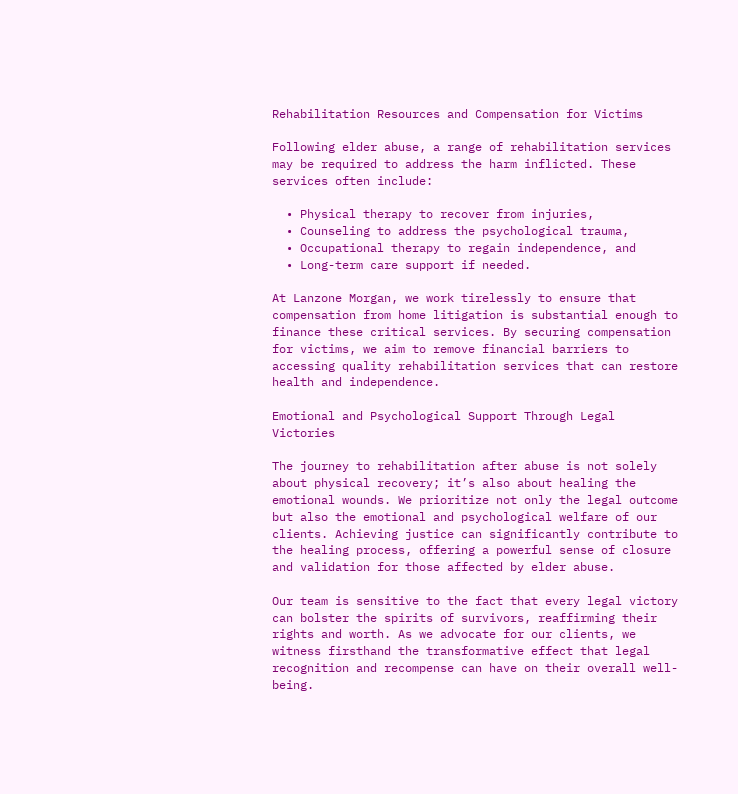Rehabilitation Resources and Compensation for Victims

Following elder abuse, a range of rehabilitation services may be required to address the harm inflicted. These services often include:

  • Physical therapy to recover from injuries,
  • Counseling to address the psychological trauma,
  • Occupational therapy to regain independence, and
  • Long-term care support if needed.

At Lanzone Morgan, we work tirelessly to ensure that compensation from home litigation is substantial enough to finance these critical services. By securing compensation for victims, we aim to remove financial barriers to accessing quality rehabilitation services that can restore health and independence.

Emotional and Psychological Support Through Legal Victories

The journey to rehabilitation after abuse is not solely about physical recovery; it’s also about healing the emotional wounds. We prioritize not only the legal outcome but also the emotional and psychological welfare of our clients. Achieving justice can significantly contribute to the healing process, offering a powerful sense of closure and validation for those affected by elder abuse.

Our team is sensitive to the fact that every legal victory can bolster the spirits of survivors, reaffirming their rights and worth. As we advocate for our clients, we witness firsthand the transformative effect that legal recognition and recompense can have on their overall well-being.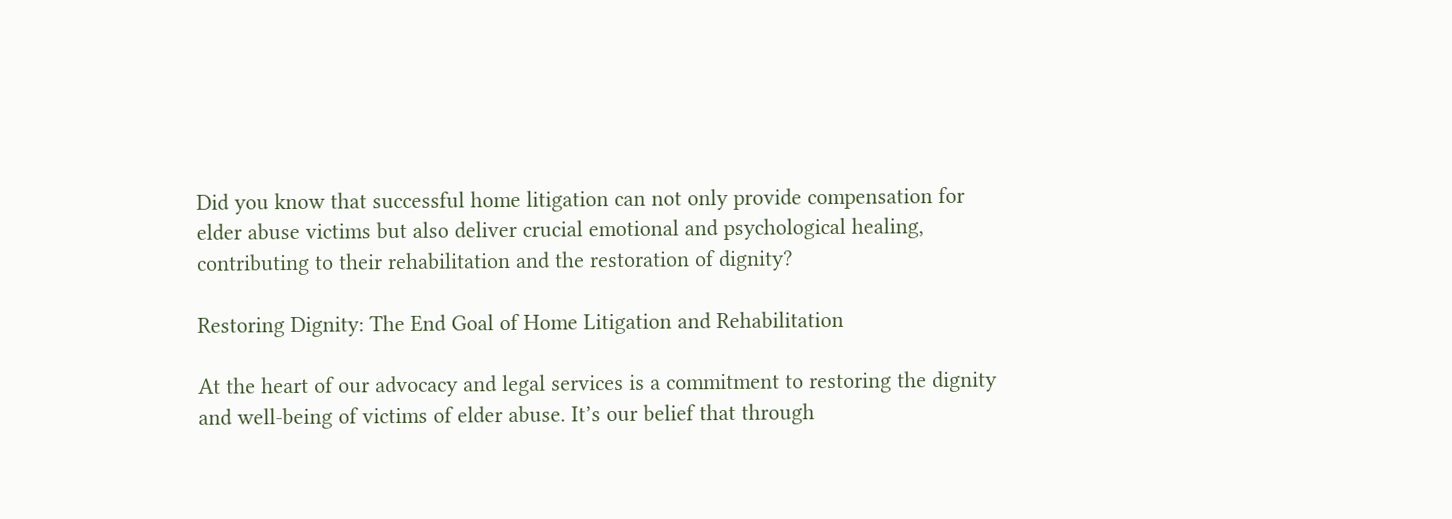Did you know that successful home litigation can not only provide compensation for elder abuse victims but also deliver crucial emotional and psychological healing, contributing to their rehabilitation and the restoration of dignity?

Restoring Dignity: The End Goal of Home Litigation and Rehabilitation

At the heart of our advocacy and legal services is a commitment to restoring the dignity and well-being of victims of elder abuse. It’s our belief that through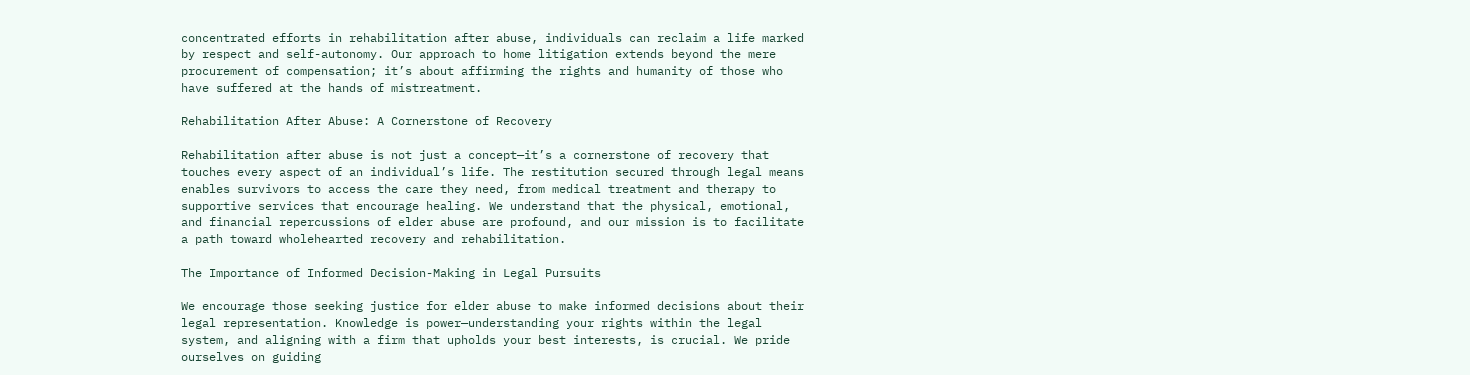concentrated efforts in rehabilitation after abuse, individuals can reclaim a life marked by respect and self-autonomy. Our approach to home litigation extends beyond the mere procurement of compensation; it’s about affirming the rights and humanity of those who have suffered at the hands of mistreatment.

Rehabilitation After Abuse: A Cornerstone of Recovery

Rehabilitation after abuse is not just a concept—it’s a cornerstone of recovery that touches every aspect of an individual’s life. The restitution secured through legal means enables survivors to access the care they need, from medical treatment and therapy to supportive services that encourage healing. We understand that the physical, emotional, and financial repercussions of elder abuse are profound, and our mission is to facilitate a path toward wholehearted recovery and rehabilitation.

The Importance of Informed Decision-Making in Legal Pursuits

We encourage those seeking justice for elder abuse to make informed decisions about their legal representation. Knowledge is power—understanding your rights within the legal system, and aligning with a firm that upholds your best interests, is crucial. We pride ourselves on guiding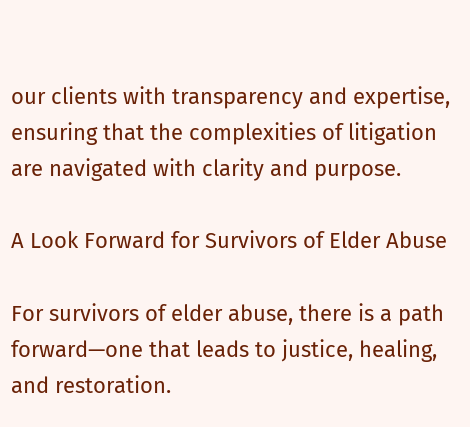our clients with transparency and expertise, ensuring that the complexities of litigation are navigated with clarity and purpose.

A Look Forward for Survivors of Elder Abuse

For survivors of elder abuse, there is a path forward—one that leads to justice, healing, and restoration.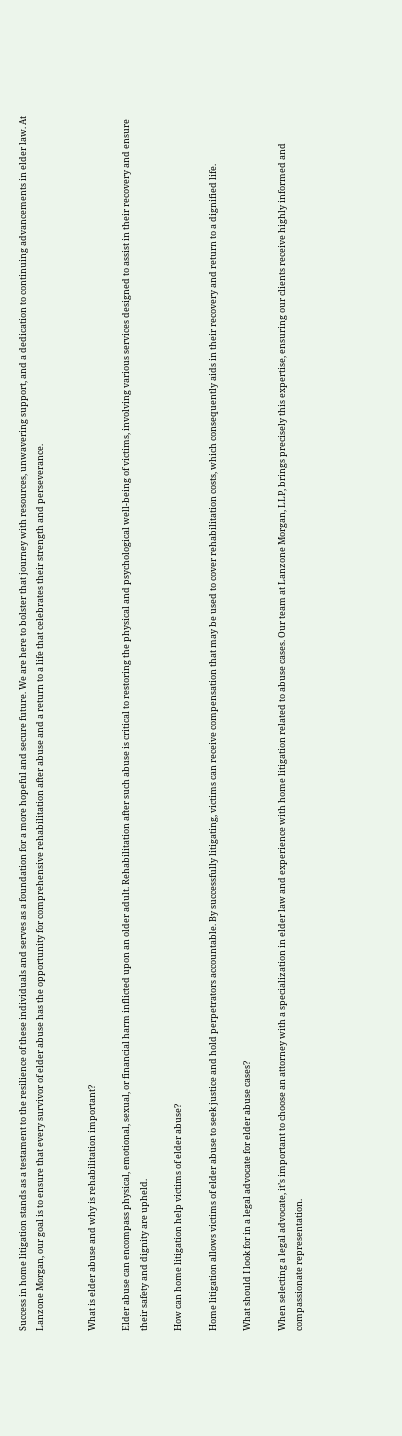Success in home litigation stands as a testament to the resilience of these individuals and serves as a foundation for a more hopeful and secure future. We are here to bolster that journey with resources, unwavering support, and a dedication to continuing advancements in elder law. At Lanzone Morgan, our goal is to ensure that every survivor of elder abuse has the opportunity for comprehensive rehabilitation after abuse and a return to a life that celebrates their strength and perseverance.


What is elder abuse and why is rehabilitation important?

Elder abuse can encompass physical, emotional, sexual, or financial harm inflicted upon an older adult. Rehabilitation after such abuse is critical to restoring the physical and psychological well-being of victims, involving various services designed to assist in their recovery and ensure their safety and dignity are upheld.

How can home litigation help victims of elder abuse?

Home litigation allows victims of elder abuse to seek justice and hold perpetrators accountable. By successfully litigating, victims can receive compensation that may be used to cover rehabilitation costs, which consequently aids in their recovery and return to a dignified life.

What should I look for in a legal advocate for elder abuse cases?

When selecting a legal advocate, it’s important to choose an attorney with a specialization in elder law and experience with home litigation related to abuse cases. Our team at Lanzone Morgan, LLP, brings precisely this expertise, ensuring our clients receive highly informed and compassionate representation.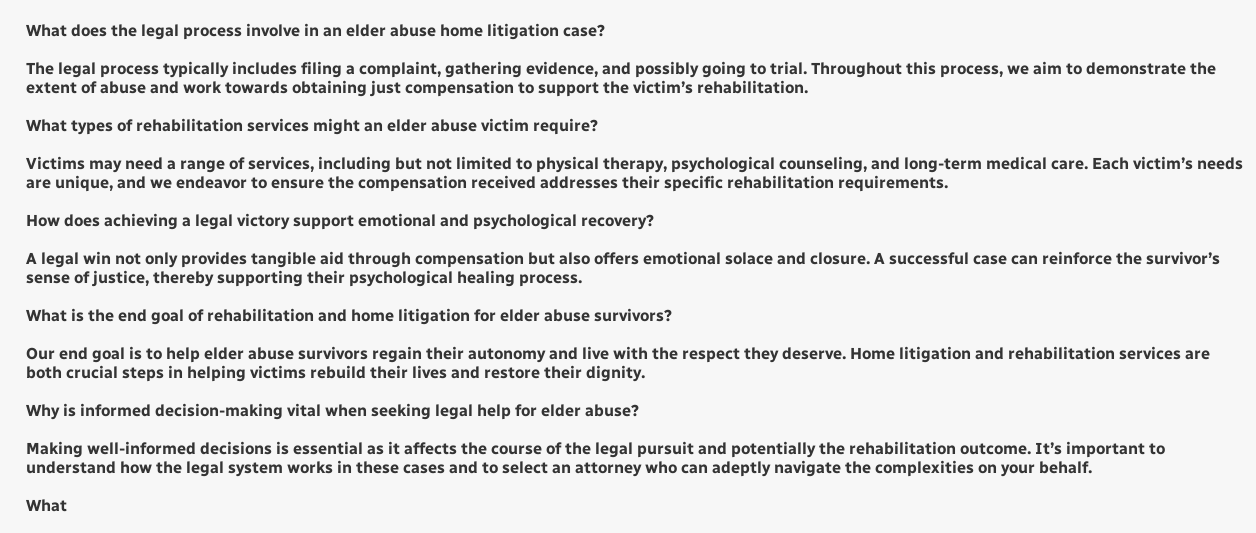What does the legal process involve in an elder abuse home litigation case?

The legal process typically includes filing a complaint, gathering evidence, and possibly going to trial. Throughout this process, we aim to demonstrate the extent of abuse and work towards obtaining just compensation to support the victim’s rehabilitation.

What types of rehabilitation services might an elder abuse victim require?

Victims may need a range of services, including but not limited to physical therapy, psychological counseling, and long-term medical care. Each victim’s needs are unique, and we endeavor to ensure the compensation received addresses their specific rehabilitation requirements.

How does achieving a legal victory support emotional and psychological recovery?

A legal win not only provides tangible aid through compensation but also offers emotional solace and closure. A successful case can reinforce the survivor’s sense of justice, thereby supporting their psychological healing process.

What is the end goal of rehabilitation and home litigation for elder abuse survivors?

Our end goal is to help elder abuse survivors regain their autonomy and live with the respect they deserve. Home litigation and rehabilitation services are both crucial steps in helping victims rebuild their lives and restore their dignity.

Why is informed decision-making vital when seeking legal help for elder abuse?

Making well-informed decisions is essential as it affects the course of the legal pursuit and potentially the rehabilitation outcome. It’s important to understand how the legal system works in these cases and to select an attorney who can adeptly navigate the complexities on your behalf.

What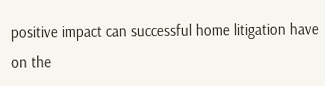positive impact can successful home litigation have on the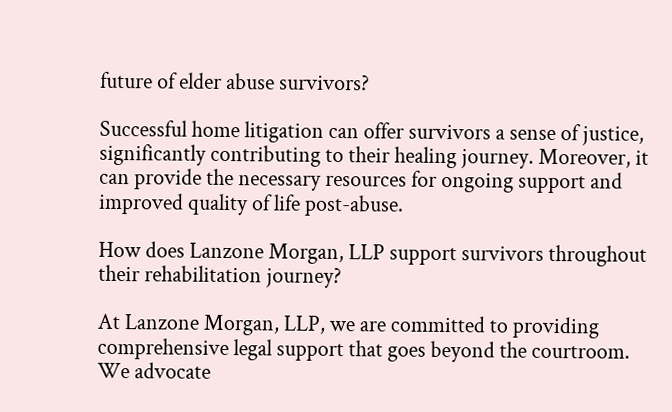future of elder abuse survivors?

Successful home litigation can offer survivors a sense of justice, significantly contributing to their healing journey. Moreover, it can provide the necessary resources for ongoing support and improved quality of life post-abuse.

How does Lanzone Morgan, LLP support survivors throughout their rehabilitation journey?

At Lanzone Morgan, LLP, we are committed to providing comprehensive legal support that goes beyond the courtroom. We advocate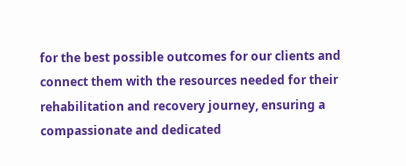for the best possible outcomes for our clients and connect them with the resources needed for their rehabilitation and recovery journey, ensuring a compassionate and dedicated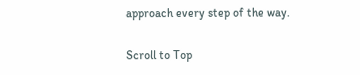approach every step of the way.

Scroll to Top